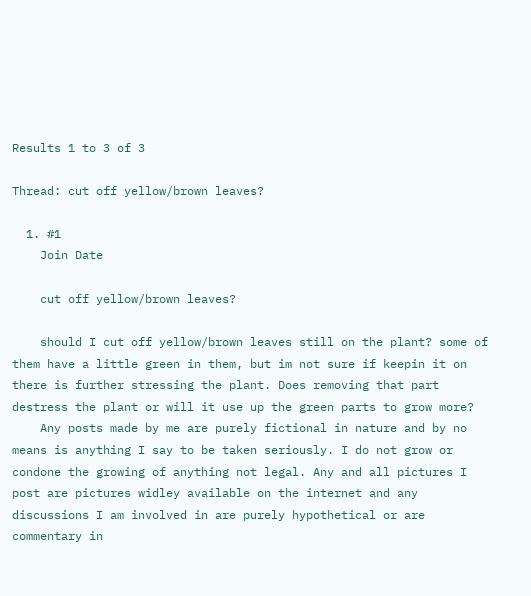Results 1 to 3 of 3

Thread: cut off yellow/brown leaves?

  1. #1
    Join Date

    cut off yellow/brown leaves?

    should I cut off yellow/brown leaves still on the plant? some of them have a little green in them, but im not sure if keepin it on there is further stressing the plant. Does removing that part destress the plant or will it use up the green parts to grow more?
    Any posts made by me are purely fictional in nature and by no means is anything I say to be taken seriously. I do not grow or condone the growing of anything not legal. Any and all pictures I post are pictures widley available on the internet and any discussions I am involved in are purely hypothetical or are commentary in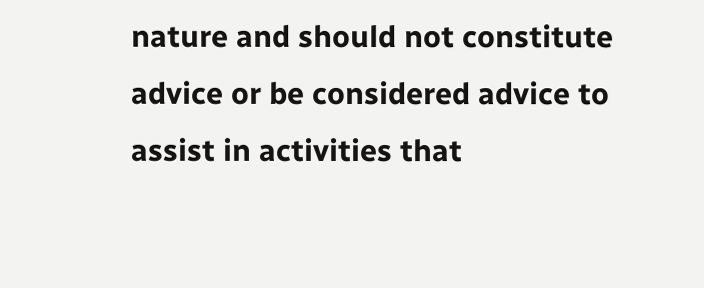nature and should not constitute advice or be considered advice to assist in activities that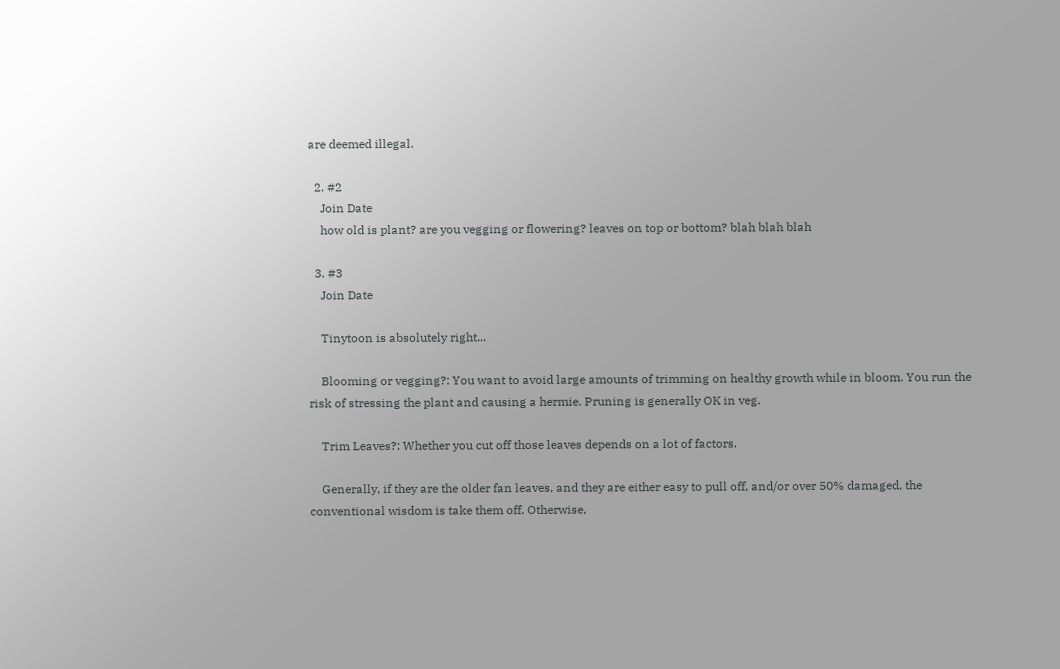are deemed illegal.

  2. #2
    Join Date
    how old is plant? are you vegging or flowering? leaves on top or bottom? blah blah blah

  3. #3
    Join Date

    Tinytoon is absolutely right...

    Blooming or vegging?: You want to avoid large amounts of trimming on healthy growth while in bloom. You run the risk of stressing the plant and causing a hermie. Pruning is generally OK in veg.

    Trim Leaves?: Whether you cut off those leaves depends on a lot of factors.

    Generally, if they are the older fan leaves, and they are either easy to pull off, and/or over 50% damaged, the conventional wisdom is take them off. Otherwise,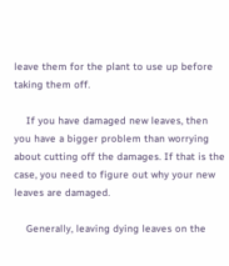leave them for the plant to use up before taking them off.

    If you have damaged new leaves, then you have a bigger problem than worrying about cutting off the damages. If that is the case, you need to figure out why your new leaves are damaged.

    Generally, leaving dying leaves on the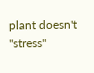plant doesn't "stress"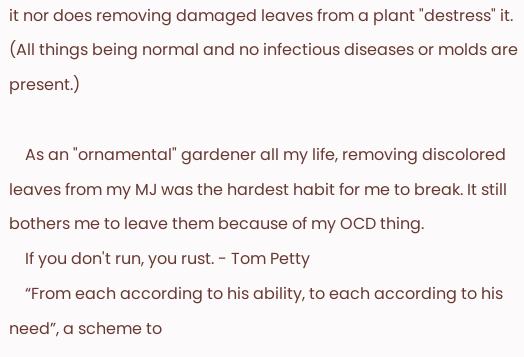it nor does removing damaged leaves from a plant "destress" it. (All things being normal and no infectious diseases or molds are present.)

    As an "ornamental" gardener all my life, removing discolored leaves from my MJ was the hardest habit for me to break. It still bothers me to leave them because of my OCD thing.
    If you don't run, you rust. - Tom Petty
    “From each according to his ability, to each according to his need”, a scheme to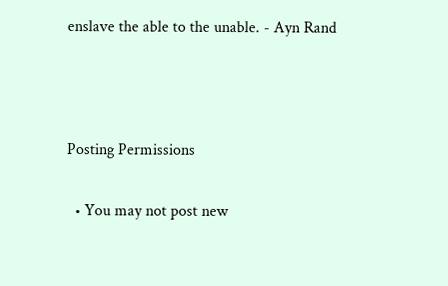enslave the able to the unable. - Ayn Rand



Posting Permissions

  • You may not post new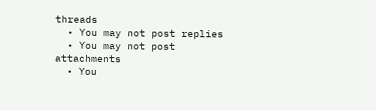threads
  • You may not post replies
  • You may not post attachments
  • You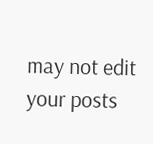may not edit your posts